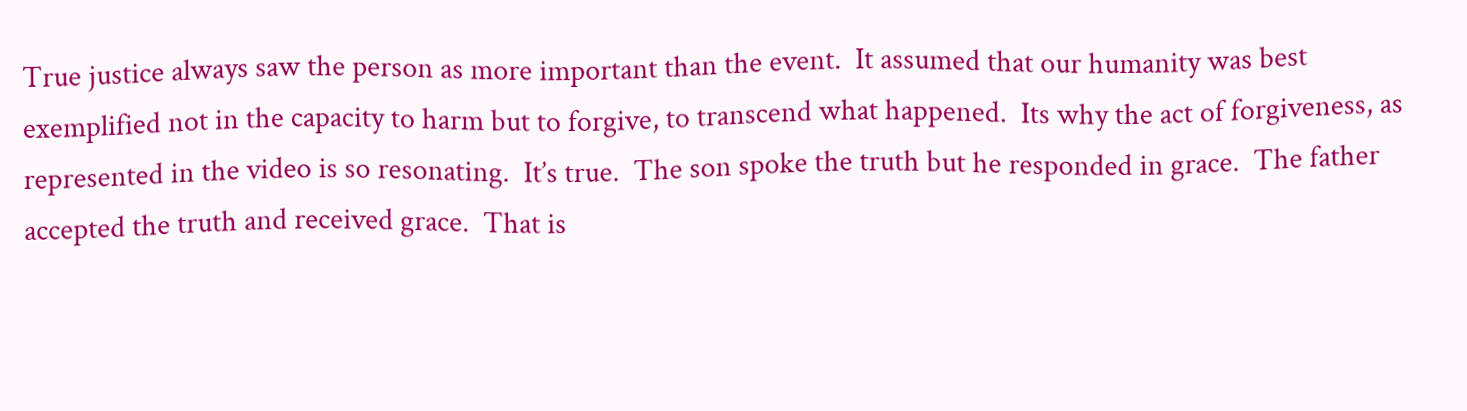True justice always saw the person as more important than the event.  It assumed that our humanity was best exemplified not in the capacity to harm but to forgive, to transcend what happened.  Its why the act of forgiveness, as represented in the video is so resonating.  It’s true.  The son spoke the truth but he responded in grace.  The father accepted the truth and received grace.  That is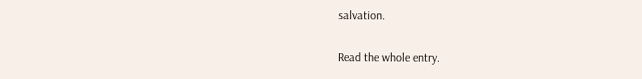salvation.

Read the whole entry.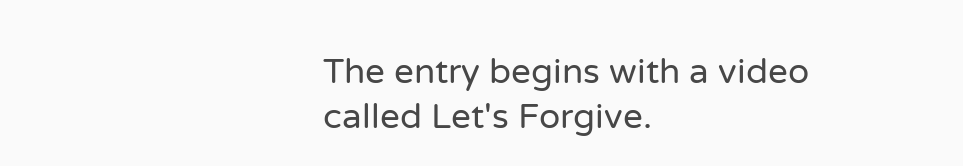The entry begins with a video called Let's Forgive.